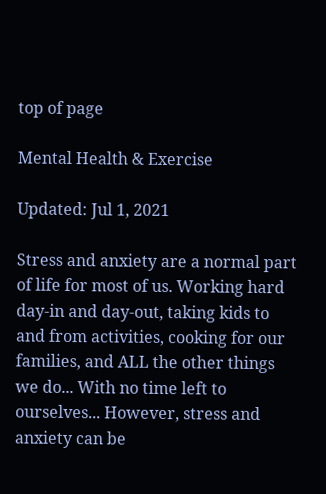top of page

Mental Health & Exercise

Updated: Jul 1, 2021

Stress and anxiety are a normal part of life for most of us. Working hard day-in and day-out, taking kids to and from activities, cooking for our families, and ALL the other things we do... With no time left to ourselves... However, stress and anxiety can be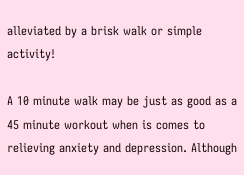alleviated by a brisk walk or simple activity!

A 10 minute walk may be just as good as a 45 minute workout when is comes to relieving anxiety and depression. Although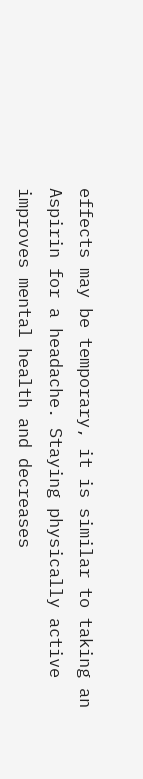effects may be temporary, it is similar to taking an Aspirin for a headache. Staying physically active improves mental health and decreases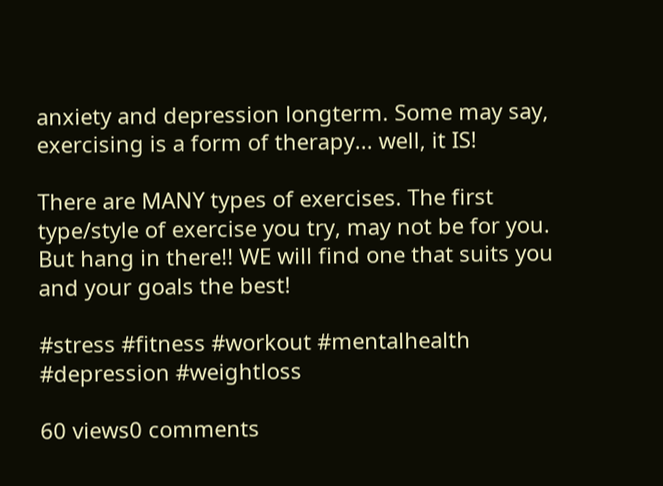anxiety and depression longterm. Some may say, exercising is a form of therapy... well, it IS!

There are MANY types of exercises. The first type/style of exercise you try, may not be for you. But hang in there!! WE will find one that suits you and your goals the best!

#stress #fitness #workout #mentalhealth #depression #weightloss

60 views0 comments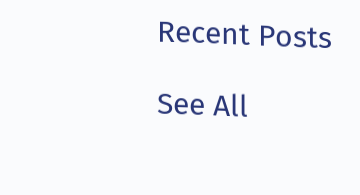Recent Posts

See All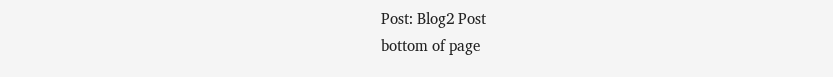Post: Blog2 Post
bottom of page